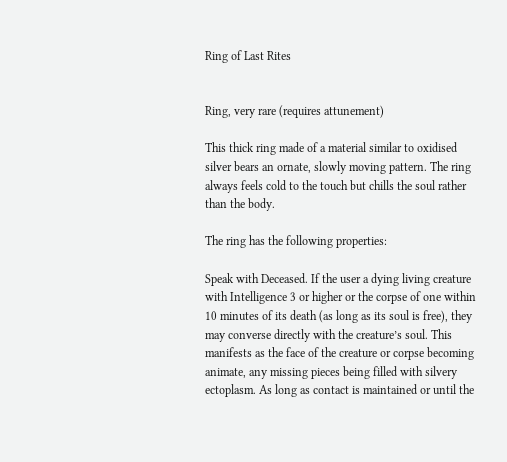Ring of Last Rites


Ring, very rare (requires attunement)

This thick ring made of a material similar to oxidised silver bears an ornate, slowly moving pattern. The ring always feels cold to the touch but chills the soul rather than the body.

The ring has the following properties:

Speak with Deceased. If the user a dying living creature with Intelligence 3 or higher or the corpse of one within 10 minutes of its death (as long as its soul is free), they may converse directly with the creature’s soul. This manifests as the face of the creature or corpse becoming animate, any missing pieces being filled with silvery ectoplasm. As long as contact is maintained or until the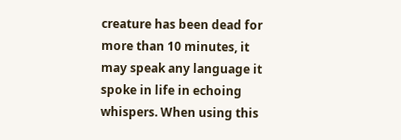creature has been dead for more than 10 minutes, it may speak any language it spoke in life in echoing whispers. When using this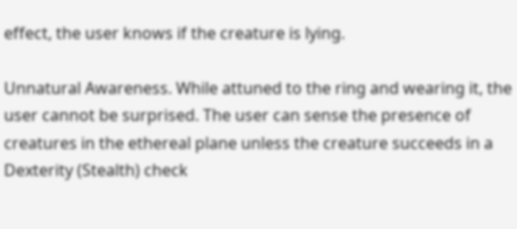effect, the user knows if the creature is lying.

Unnatural Awareness. While attuned to the ring and wearing it, the user cannot be surprised. The user can sense the presence of creatures in the ethereal plane unless the creature succeeds in a Dexterity (Stealth) check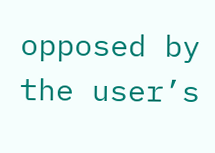opposed by the user’s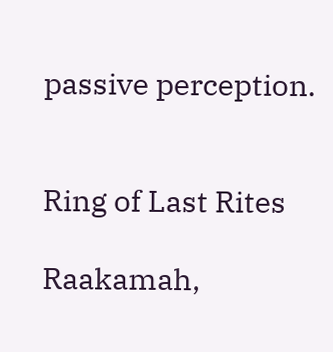passive perception.


Ring of Last Rites

Raakamah,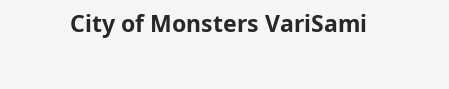City of Monsters VariSami